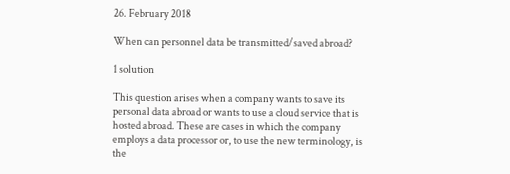26. February 2018

When can personnel data be transmitted/saved abroad?

1 solution

This question arises when a company wants to save its personal data abroad or wants to use a cloud service that is hosted abroad. These are cases in which the company employs a data processor or, to use the new terminology, is the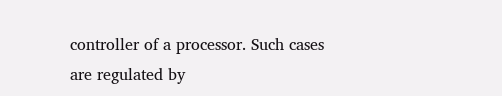controller of a processor. Such cases are regulated by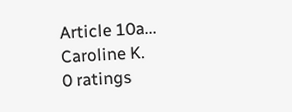Article 10a...
Caroline K.
0 ratings